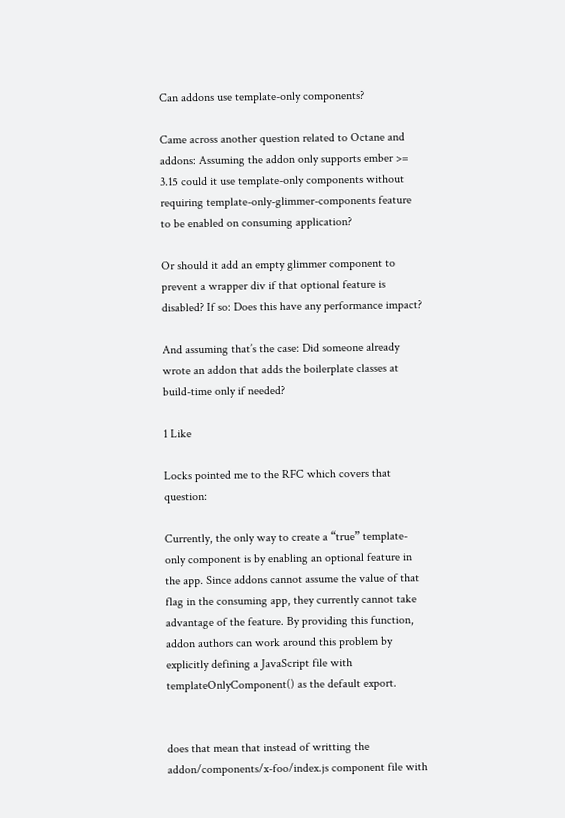Can addons use template-only components?

Came across another question related to Octane and addons: Assuming the addon only supports ember >= 3.15 could it use template-only components without requiring template-only-glimmer-components feature to be enabled on consuming application?

Or should it add an empty glimmer component to prevent a wrapper div if that optional feature is disabled? If so: Does this have any performance impact?

And assuming that’s the case: Did someone already wrote an addon that adds the boilerplate classes at build-time only if needed?

1 Like

Locks pointed me to the RFC which covers that question:

Currently, the only way to create a “true” template-only component is by enabling an optional feature in the app. Since addons cannot assume the value of that flag in the consuming app, they currently cannot take advantage of the feature. By providing this function, addon authors can work around this problem by explicitly defining a JavaScript file with templateOnlyComponent() as the default export.


does that mean that instead of writting the addon/components/x-foo/index.js component file with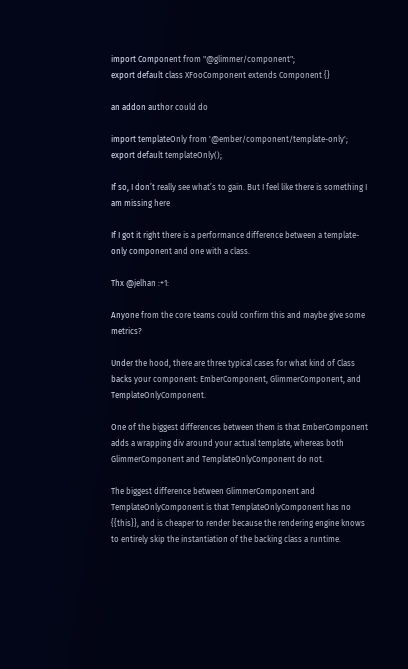import Component from "@glimmer/component";
export default class XFooComponent extends Component {}

an addon author could do

import templateOnly from '@ember/component/template-only';
export default templateOnly();

If so, I don’t really see what’s to gain. But I feel like there is something I am missing here

If I got it right there is a performance difference between a template-only component and one with a class.

Thx @jelhan :+1:

Anyone from the core teams could confirm this and maybe give some metrics?

Under the hood, there are three typical cases for what kind of Class backs your component: EmberComponent, GlimmerComponent, and TemplateOnlyComponent.

One of the biggest differences between them is that EmberComponent adds a wrapping div around your actual template, whereas both GlimmerComponent and TemplateOnlyComponent do not.

The biggest difference between GlimmerComponent and TemplateOnlyComponent is that TemplateOnlyComponent has no {{this}}, and is cheaper to render because the rendering engine knows to entirely skip the instantiation of the backing class a runtime.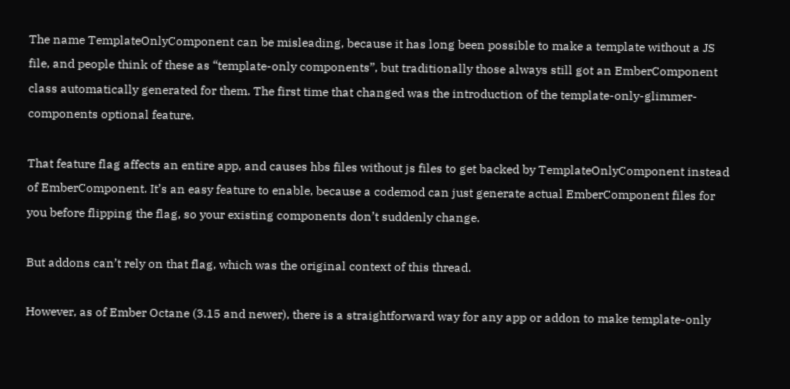The name TemplateOnlyComponent can be misleading, because it has long been possible to make a template without a JS file, and people think of these as “template-only components”, but traditionally those always still got an EmberComponent class automatically generated for them. The first time that changed was the introduction of the template-only-glimmer-components optional feature.

That feature flag affects an entire app, and causes hbs files without js files to get backed by TemplateOnlyComponent instead of EmberComponent. It’s an easy feature to enable, because a codemod can just generate actual EmberComponent files for you before flipping the flag, so your existing components don’t suddenly change.

But addons can’t rely on that flag, which was the original context of this thread.

However, as of Ember Octane (3.15 and newer), there is a straightforward way for any app or addon to make template-only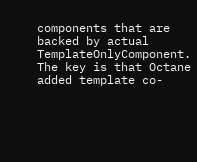components that are backed by actual TemplateOnlyComponent. The key is that Octane added template co-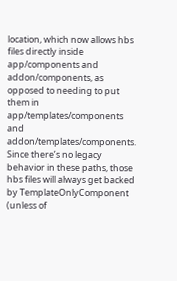location, which now allows hbs files directly inside app/components and addon/components, as opposed to needing to put them in app/templates/components and addon/templates/components. Since there’s no legacy behavior in these paths, those hbs files will always get backed by TemplateOnlyComponent (unless of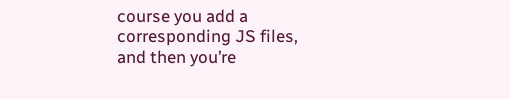course you add a corresponding JS files, and then you’re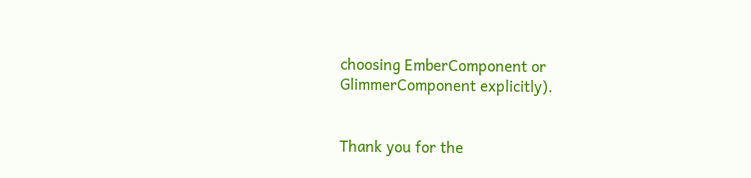choosing EmberComponent or GlimmerComponent explicitly).


Thank you for the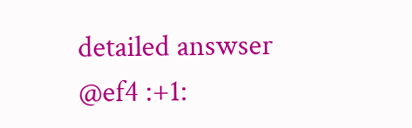detailed answser @ef4 :+1: